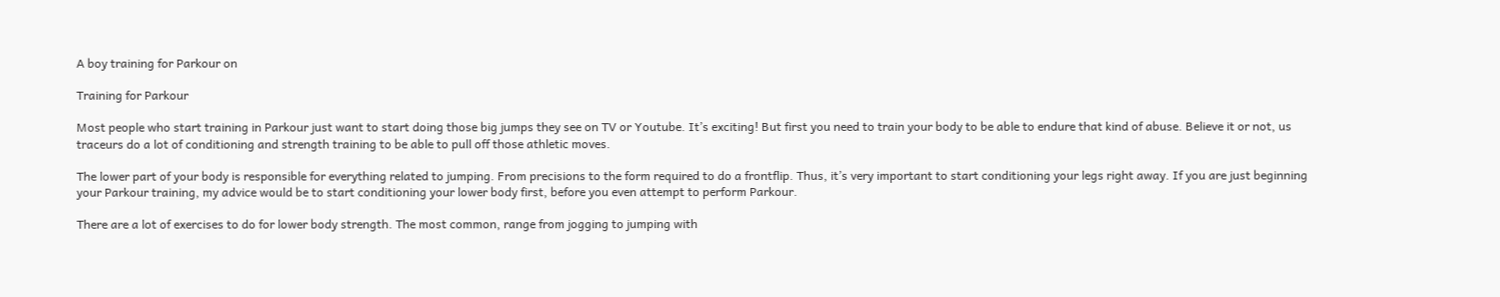A boy training for Parkour on

Training for Parkour

Most people who start training in Parkour just want to start doing those big jumps they see on TV or Youtube. It’s exciting! But first you need to train your body to be able to endure that kind of abuse. Believe it or not, us traceurs do a lot of conditioning and strength training to be able to pull off those athletic moves.

The lower part of your body is responsible for everything related to jumping. From precisions to the form required to do a frontflip. Thus, it’s very important to start conditioning your legs right away. If you are just beginning your Parkour training, my advice would be to start conditioning your lower body first, before you even attempt to perform Parkour.

There are a lot of exercises to do for lower body strength. The most common, range from jogging to jumping with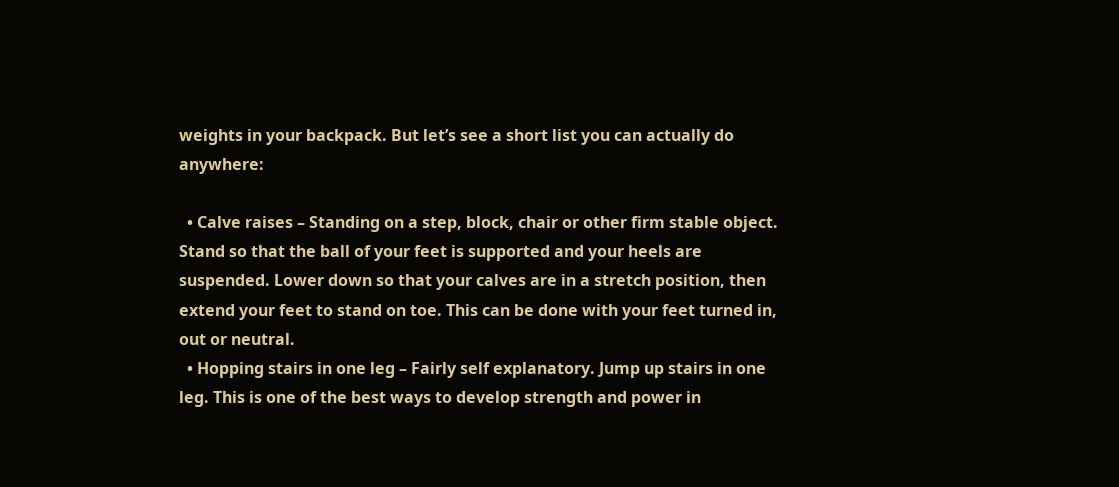weights in your backpack. But let’s see a short list you can actually do anywhere:

  • Calve raises – Standing on a step, block, chair or other firm stable object. Stand so that the ball of your feet is supported and your heels are suspended. Lower down so that your calves are in a stretch position, then extend your feet to stand on toe. This can be done with your feet turned in, out or neutral.
  • Hopping stairs in one leg – Fairly self explanatory. Jump up stairs in one leg. This is one of the best ways to develop strength and power in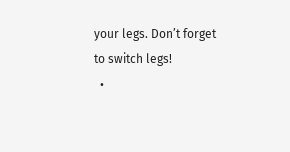your legs. Don’t forget to switch legs!
  •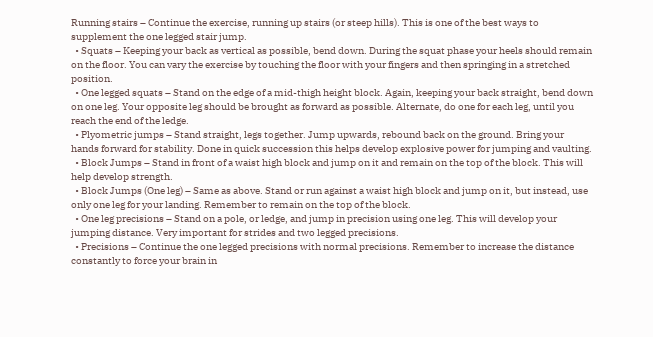Running stairs – Continue the exercise, running up stairs (or steep hills). This is one of the best ways to supplement the one legged stair jump.
  • Squats – Keeping your back as vertical as possible, bend down. During the squat phase your heels should remain on the floor. You can vary the exercise by touching the floor with your fingers and then springing in a stretched position.
  • One legged squats – Stand on the edge of a mid-thigh height block. Again, keeping your back straight, bend down on one leg. Your opposite leg should be brought as forward as possible. Alternate, do one for each leg, until you reach the end of the ledge.
  • Plyometric jumps – Stand straight, legs together. Jump upwards, rebound back on the ground. Bring your hands forward for stability. Done in quick succession this helps develop explosive power for jumping and vaulting.
  • Block Jumps – Stand in front of a waist high block and jump on it and remain on the top of the block. This will help develop strength.
  • Block Jumps (One leg) – Same as above. Stand or run against a waist high block and jump on it, but instead, use only one leg for your landing. Remember to remain on the top of the block.
  • One leg precisions – Stand on a pole, or ledge, and jump in precision using one leg. This will develop your jumping distance. Very important for strides and two legged precisions.
  • Precisions – Continue the one legged precisions with normal precisions. Remember to increase the distance constantly to force your brain in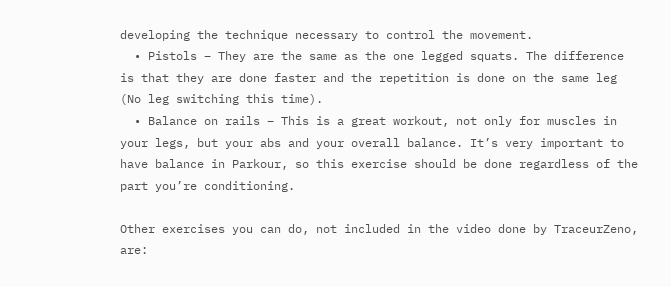developing the technique necessary to control the movement.
  • Pistols – They are the same as the one legged squats. The difference is that they are done faster and the repetition is done on the same leg (No leg switching this time).
  • Balance on rails – This is a great workout, not only for muscles in your legs, but your abs and your overall balance. It’s very important to have balance in Parkour, so this exercise should be done regardless of the part you’re conditioning.

Other exercises you can do, not included in the video done by TraceurZeno, are: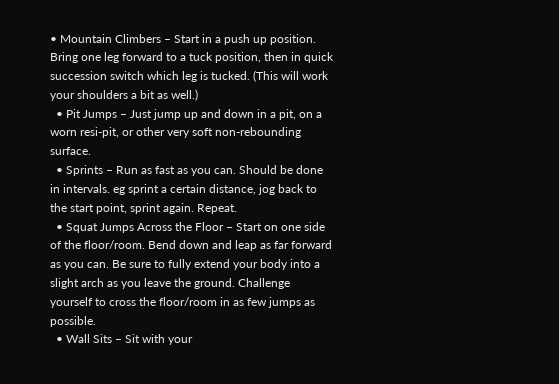• Mountain Climbers – Start in a push up position. Bring one leg forward to a tuck position, then in quick succession switch which leg is tucked. (This will work your shoulders a bit as well.)
  • Pit Jumps – Just jump up and down in a pit, on a worn resi-pit, or other very soft non-rebounding surface.
  • Sprints – Run as fast as you can. Should be done in intervals. eg sprint a certain distance, jog back to the start point, sprint again. Repeat.
  • Squat Jumps Across the Floor – Start on one side of the floor/room. Bend down and leap as far forward as you can. Be sure to fully extend your body into a slight arch as you leave the ground. Challenge yourself to cross the floor/room in as few jumps as possible.
  • Wall Sits – Sit with your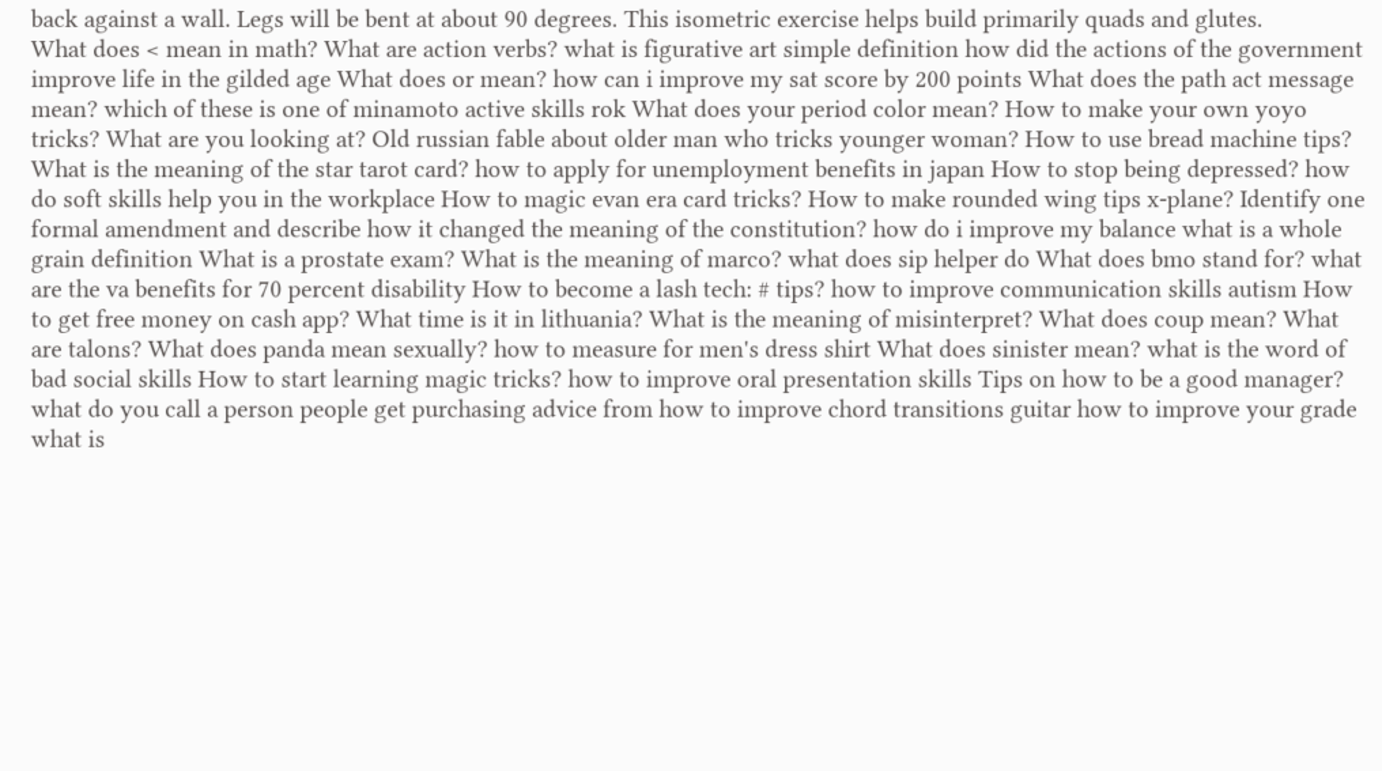back against a wall. Legs will be bent at about 90 degrees. This isometric exercise helps build primarily quads and glutes.
What does < mean in math? What are action verbs? what is figurative art simple definition how did the actions of the government improve life in the gilded age What does or mean? how can i improve my sat score by 200 points What does the path act message mean? which of these is one of minamoto active skills rok What does your period color mean? How to make your own yoyo tricks? What are you looking at? Old russian fable about older man who tricks younger woman? How to use bread machine tips? What is the meaning of the star tarot card? how to apply for unemployment benefits in japan How to stop being depressed? how do soft skills help you in the workplace How to magic evan era card tricks? How to make rounded wing tips x-plane? Identify one formal amendment and describe how it changed the meaning of the constitution? how do i improve my balance what is a whole grain definition What is a prostate exam? What is the meaning of marco? what does sip helper do What does bmo stand for? what are the va benefits for 70 percent disability How to become a lash tech: # tips? how to improve communication skills autism How to get free money on cash app? What time is it in lithuania? What is the meaning of misinterpret? What does coup mean? What are talons? What does panda mean sexually? how to measure for men's dress shirt What does sinister mean? what is the word of bad social skills How to start learning magic tricks? how to improve oral presentation skills Tips on how to be a good manager? what do you call a person people get purchasing advice from how to improve chord transitions guitar how to improve your grade what is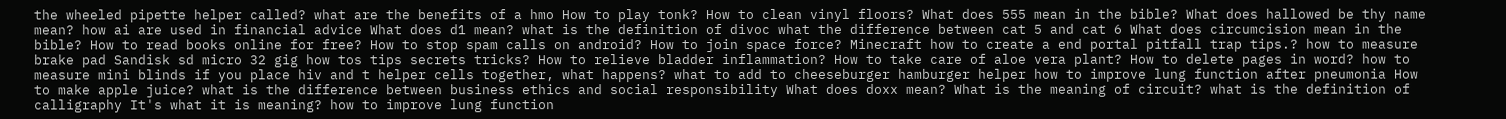the wheeled pipette helper called? what are the benefits of a hmo How to play tonk? How to clean vinyl floors? What does 555 mean in the bible? What does hallowed be thy name mean? how ai are used in financial advice What does d1 mean? what is the definition of divoc what the difference between cat 5 and cat 6 What does circumcision mean in the bible? How to read books online for free? How to stop spam calls on android? How to join space force? Minecraft how to create a end portal pitfall trap tips.? how to measure brake pad Sandisk sd micro 32 gig how tos tips secrets tricks? How to relieve bladder inflammation? How to take care of aloe vera plant? How to delete pages in word? how to measure mini blinds if you place hiv and t helper cells together, what happens? what to add to cheeseburger hamburger helper how to improve lung function after pneumonia How to make apple juice? what is the difference between business ethics and social responsibility What does doxx mean? What is the meaning of circuit? what is the definition of calligraphy It's what it is meaning? how to improve lung function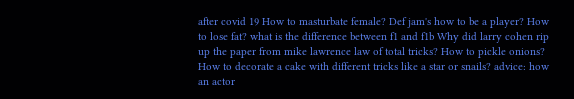after covid 19 How to masturbate female? Def jam's how to be a player? How to lose fat? what is the difference between f1 and f1b Why did larry cohen rip up the paper from mike lawrence law of total tricks? How to pickle onions? How to decorate a cake with different tricks like a star or snails? advice: how an actor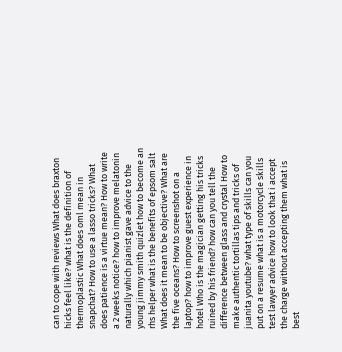can to cope with reviews What does braxton hicks feel like? what is the definition of thermoplastic What does oml mean in snapchat? How to use a lasso tricks? What does patience is a virtue mean? How to write a 2 weeks notice? how to improve melatonin naturally which pianist gave advice to the young jimmy smith quizlet how to become an rhs helper what is the benefits of epsom salt What does it mean to be objective? What are the five oceans? How to screenshot on a laptop? how to improve guest experience in hotel Who is the magician getting his tricks ruined by his friend? how can you tell the difference between glass and crystal How to make authentic tortillas tips and tricks of juanita youtube? what type of skills can you put on a resume what is a motorcycle skills test lawyer advice how to look that i accept the charge without accepting them what is best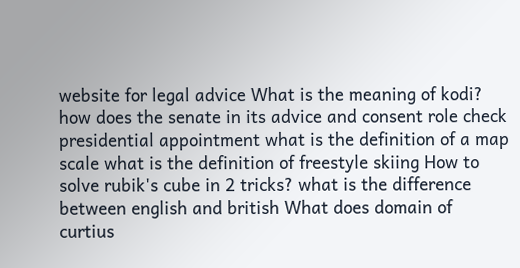website for legal advice What is the meaning of kodi? how does the senate in its advice and consent role check presidential appointment what is the definition of a map scale what is the definition of freestyle skiing How to solve rubik's cube in 2 tricks? what is the difference between english and british What does domain of curtius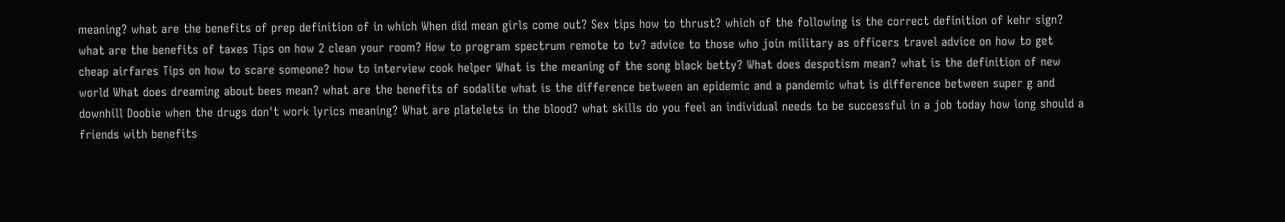meaning? what are the benefits of prep definition of in which When did mean girls come out? Sex tips how to thrust? which of the following is the correct definition of kehr sign? what are the benefits of taxes Tips on how 2 clean your room? How to program spectrum remote to tv? advice to those who join military as officers travel advice on how to get cheap airfares Tips on how to scare someone? how to interview cook helper What is the meaning of the song black betty? What does despotism mean? what is the definition of new world What does dreaming about bees mean? what are the benefits of sodalite what is the difference between an epidemic and a pandemic what is difference between super g and downhill Doobie when the drugs don't work lyrics meaning? What are platelets in the blood? what skills do you feel an individual needs to be successful in a job today how long should a friends with benefits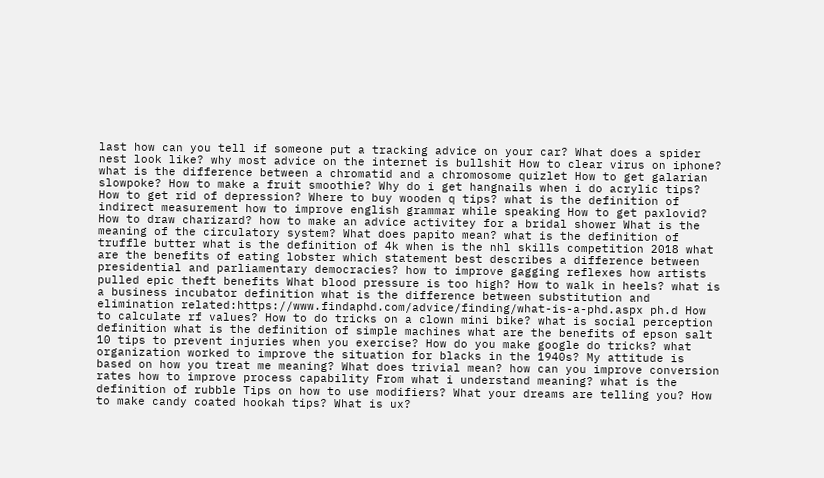last how can you tell if someone put a tracking advice on your car? What does a spider nest look like? why most advice on the internet is bullshit How to clear virus on iphone? what is the difference between a chromatid and a chromosome quizlet How to get galarian slowpoke? How to make a fruit smoothie? Why do i get hangnails when i do acrylic tips? How to get rid of depression? Where to buy wooden q tips? what is the definition of indirect measurement how to improve english grammar while speaking How to get paxlovid? How to draw charizard? how to make an advice activitey for a bridal shower What is the meaning of the circulatory system? What does papito mean? what is the definition of truffle butter what is the definition of 4k when is the nhl skills competition 2018 what are the benefits of eating lobster which statement best describes a difference between presidential and parliamentary democracies? how to improve gagging reflexes how artists pulled epic theft benefits What blood pressure is too high? How to walk in heels? what is a business incubator definition what is the difference between substitution and elimination related:https://www.findaphd.com/advice/finding/what-is-a-phd.aspx ph.d How to calculate rf values? How to do tricks on a clown mini bike? what is social perception definition what is the definition of simple machines what are the benefits of epson salt 10 tips to prevent injuries when you exercise? How do you make google do tricks? what organization worked to improve the situation for blacks in the 1940s? My attitude is based on how you treat me meaning? What does trivial mean? how can you improve conversion rates how to improve process capability From what i understand meaning? what is the definition of rubble Tips on how to use modifiers? What your dreams are telling you? How to make candy coated hookah tips? What is ux?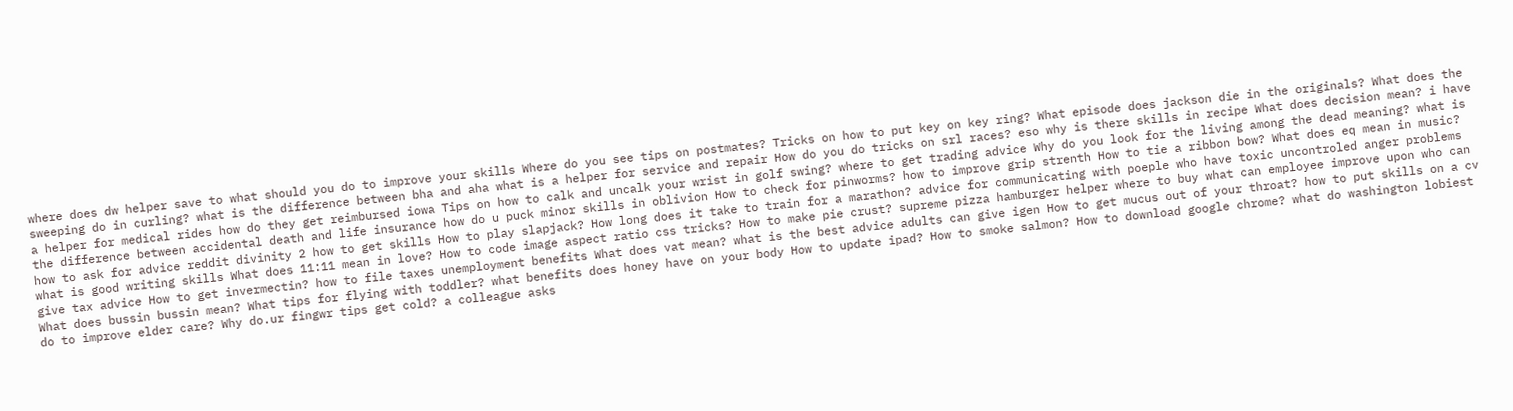where does dw helper save to what should you do to improve your skills Where do you see tips on postmates? Tricks on how to put key on key ring? What episode does jackson die in the originals? What does the sweeping do in curling? what is the difference between bha and aha what is a helper for service and repair How do you do tricks on srl races? eso why is there skills in recipe What does decision mean? i have a helper for medical rides how do they get reimbursed iowa Tips on how to calk and uncalk your wrist in golf swing? where to get trading advice Why do you look for the living among the dead meaning? what is the difference between accidental death and life insurance how do u puck minor skills in oblivion How to check for pinworms? how to improve grip strenth How to tie a ribbon bow? What does eq mean in music? how to ask for advice reddit divinity 2 how to get skills How to play slapjack? How long does it take to train for a marathon? advice for communicating with poeple who have toxic uncontroled anger problems what is good writing skills What does 11:11 mean in love? How to code image aspect ratio css tricks? How to make pie crust? supreme pizza hamburger helper where to buy what can employee improve upon who can give tax advice How to get invermectin? how to file taxes unemployment benefits What does vat mean? what is the best advice adults can give igen How to get mucus out of your throat? how to put skills on a cv What does bussin bussin mean? What tips for flying with toddler? what benefits does honey have on your body How to update ipad? How to smoke salmon? How to download google chrome? what do washington lobiest do to improve elder care? Why do.ur fingwr tips get cold? a colleague asks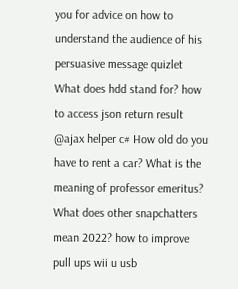you for advice on how to understand the audience of his persuasive message quizlet What does hdd stand for? how to access json return result @ajax helper c# How old do you have to rent a car? What is the meaning of professor emeritus? What does other snapchatters mean 2022? how to improve pull ups wii u usb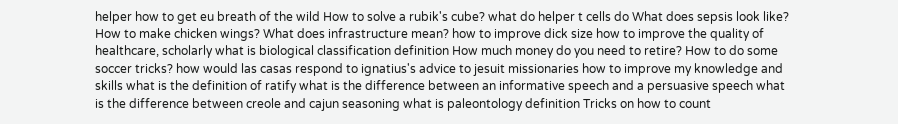helper how to get eu breath of the wild How to solve a rubik's cube? what do helper t cells do What does sepsis look like? How to make chicken wings? What does infrastructure mean? how to improve dick size how to improve the quality of healthcare, scholarly what is biological classification definition How much money do you need to retire? How to do some soccer tricks? how would las casas respond to ignatius's advice to jesuit missionaries how to improve my knowledge and skills what is the definition of ratify what is the difference between an informative speech and a persuasive speech what is the difference between creole and cajun seasoning what is paleontology definition Tricks on how to count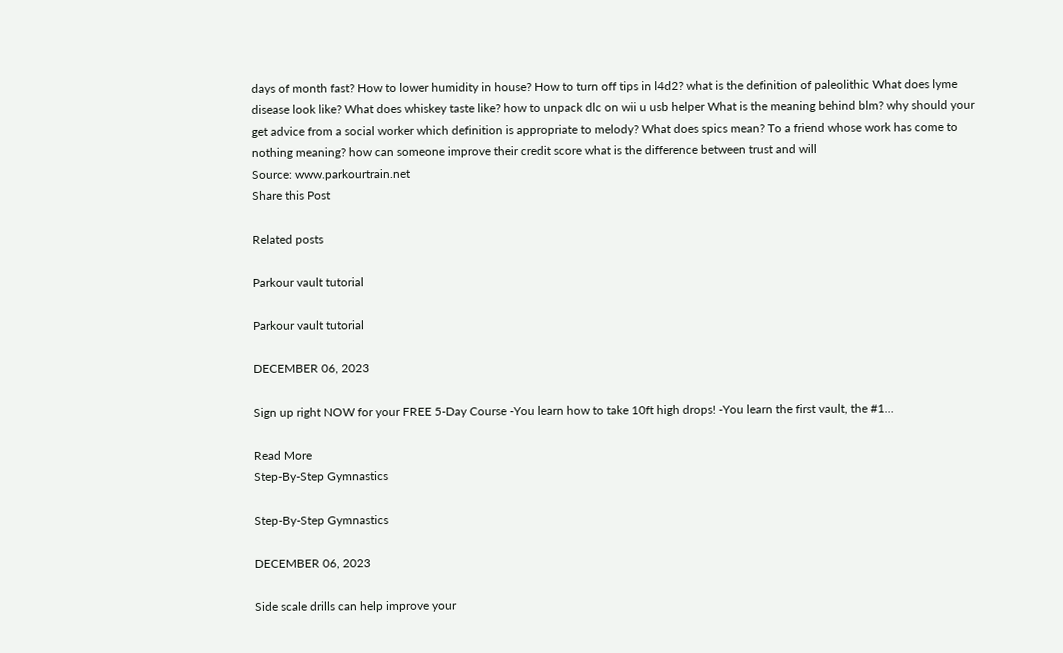days of month fast? How to lower humidity in house? How to turn off tips in l4d2? what is the definition of paleolithic What does lyme disease look like? What does whiskey taste like? how to unpack dlc on wii u usb helper What is the meaning behind blm? why should your get advice from a social worker which definition is appropriate to melody? What does spics mean? To a friend whose work has come to nothing meaning? how can someone improve their credit score what is the difference between trust and will
Source: www.parkourtrain.net
Share this Post

Related posts

Parkour vault tutorial

Parkour vault tutorial

DECEMBER 06, 2023

Sign up right NOW for your FREE 5-Day Course -You learn how to take 10ft high drops! -You learn the first vault, the #1…

Read More
Step-By-Step Gymnastics

Step-By-Step Gymnastics

DECEMBER 06, 2023

Side scale drills can help improve your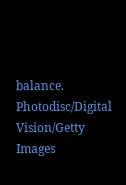balance. Photodisc/Digital Vision/Getty Images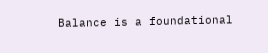Balance is a foundational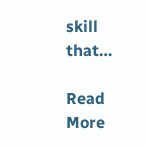skill that…

Read More